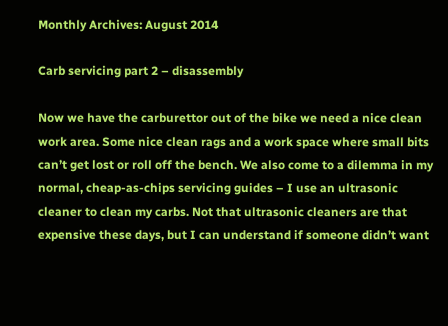Monthly Archives: August 2014

Carb servicing part 2 – disassembly

Now we have the carburettor out of the bike we need a nice clean work area. Some nice clean rags and a work space where small bits can’t get lost or roll off the bench. We also come to a dilemma in my normal, cheap-as-chips servicing guides – I use an ultrasonic cleaner to clean my carbs. Not that ultrasonic cleaners are that expensive these days, but I can understand if someone didn’t want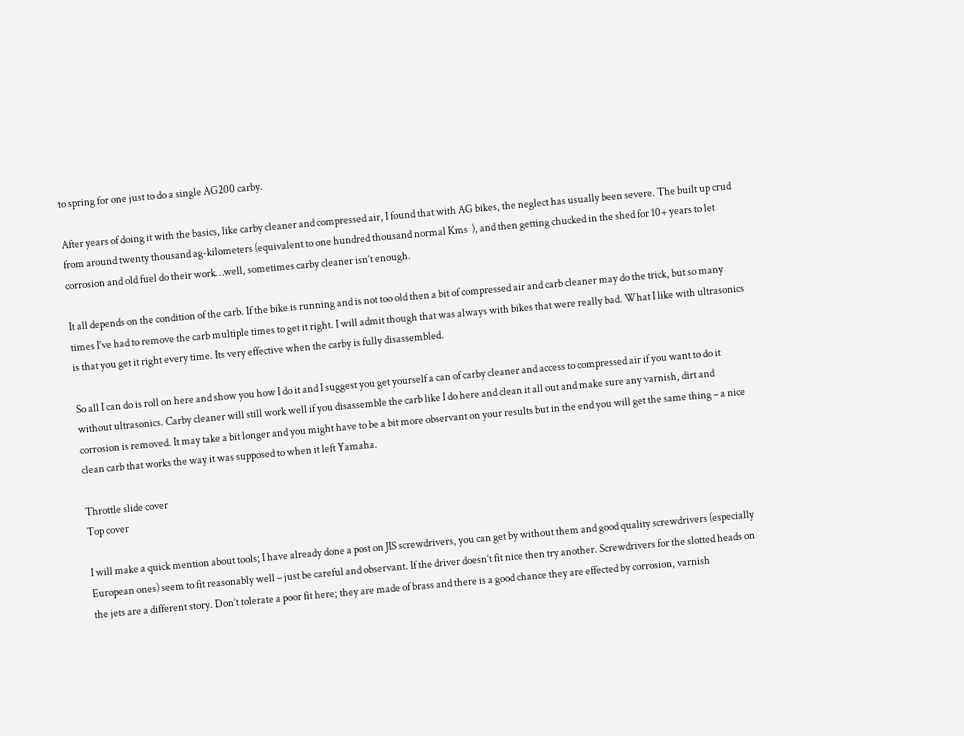to spring for one just to do a single AG200 carby.

After years of doing it with the basics, like carby cleaner and compressed air, I found that with AG bikes, the neglect has usually been severe. The built up crud from around twenty thousand ag-kilometers (equivalent to one hundred thousand normal Kms  ), and then getting chucked in the shed for 10+ years to let corrosion and old fuel do their work…well, sometimes carby cleaner isn’t enough.

It all depends on the condition of the carb. If the bike is running and is not too old then a bit of compressed air and carb cleaner may do the trick, but so many times I’ve had to remove the carb multiple times to get it right. I will admit though that was always with bikes that were really bad. What I like with ultrasonics is that you get it right every time. Its very effective when the carby is fully disassembled.

So all I can do is roll on here and show you how I do it and I suggest you get yourself a can of carby cleaner and access to compressed air if you want to do it without ultrasonics. Carby cleaner will still work well if you disassemble the carb like I do here and clean it all out and make sure any varnish, dirt and corrosion is removed. It may take a bit longer and you might have to be a bit more observant on your results but in the end you will get the same thing – a nice clean carb that works the way it was supposed to when it left Yamaha.

Throttle slide cover
Top cover

I will make a quick mention about tools; I have already done a post on JIS screwdrivers, you can get by without them and good quality screwdrivers (especially European ones) seem to fit reasonably well – just be careful and observant. If the driver doesn’t fit nice then try another. Screwdrivers for the slotted heads on the jets are a different story. Don’t tolerate a poor fit here; they are made of brass and there is a good chance they are effected by corrosion, varnish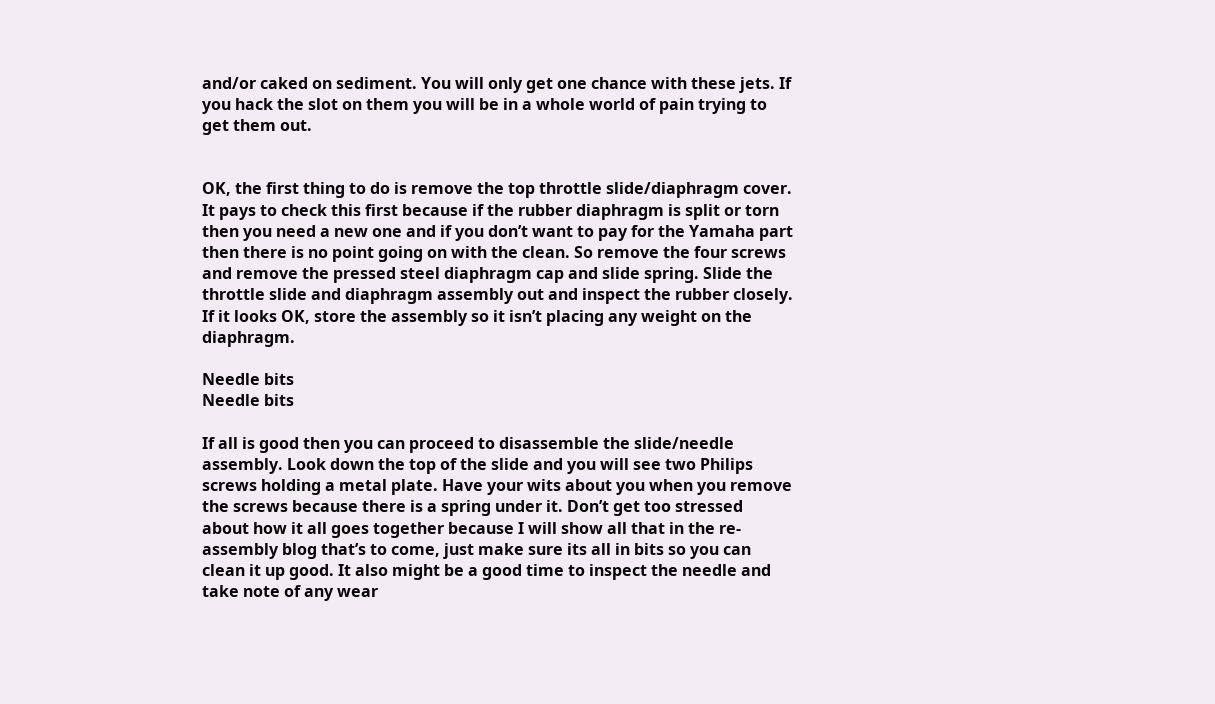and/or caked on sediment. You will only get one chance with these jets. If you hack the slot on them you will be in a whole world of pain trying to get them out.


OK, the first thing to do is remove the top throttle slide/diaphragm cover. It pays to check this first because if the rubber diaphragm is split or torn then you need a new one and if you don’t want to pay for the Yamaha part then there is no point going on with the clean. So remove the four screws and remove the pressed steel diaphragm cap and slide spring. Slide the throttle slide and diaphragm assembly out and inspect the rubber closely. If it looks OK, store the assembly so it isn’t placing any weight on the diaphragm.

Needle bits
Needle bits

If all is good then you can proceed to disassemble the slide/needle assembly. Look down the top of the slide and you will see two Philips screws holding a metal plate. Have your wits about you when you remove the screws because there is a spring under it. Don’t get too stressed about how it all goes together because I will show all that in the re-assembly blog that’s to come, just make sure its all in bits so you can clean it up good. It also might be a good time to inspect the needle and take note of any wear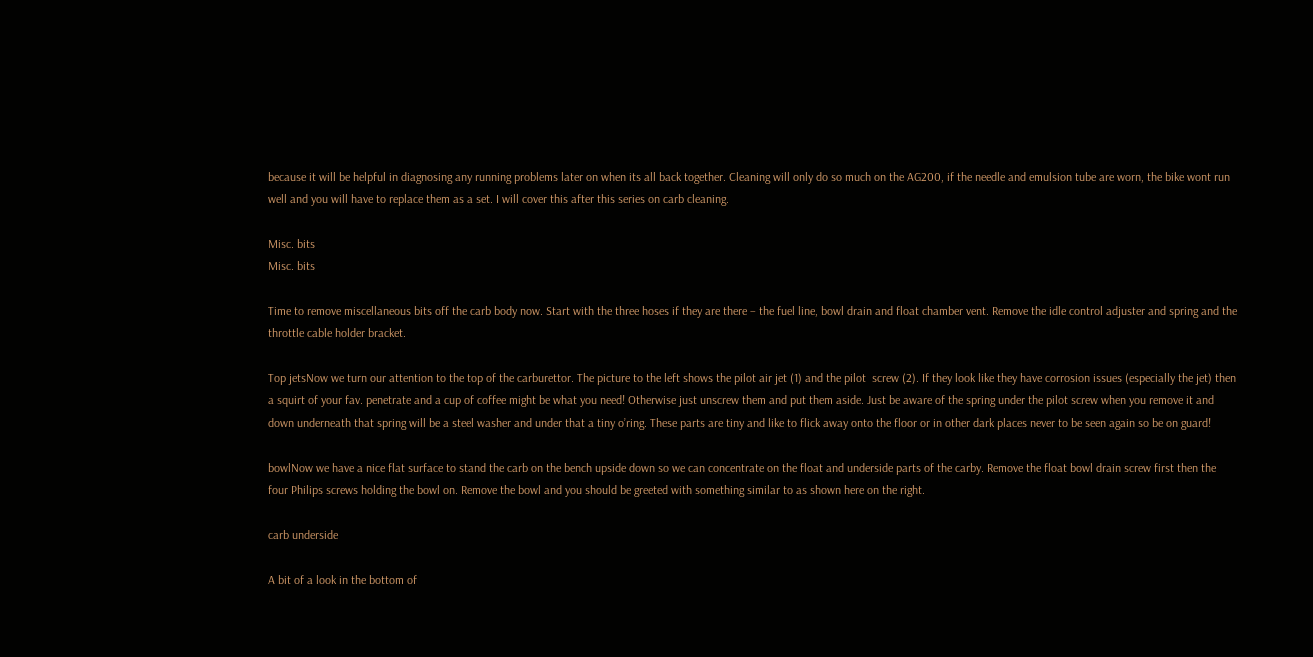because it will be helpful in diagnosing any running problems later on when its all back together. Cleaning will only do so much on the AG200, if the needle and emulsion tube are worn, the bike wont run well and you will have to replace them as a set. I will cover this after this series on carb cleaning.

Misc. bits
Misc. bits

Time to remove miscellaneous bits off the carb body now. Start with the three hoses if they are there – the fuel line, bowl drain and float chamber vent. Remove the idle control adjuster and spring and the throttle cable holder bracket.

Top jetsNow we turn our attention to the top of the carburettor. The picture to the left shows the pilot air jet (1) and the pilot  screw (2). If they look like they have corrosion issues (especially the jet) then a squirt of your fav. penetrate and a cup of coffee might be what you need! Otherwise just unscrew them and put them aside. Just be aware of the spring under the pilot screw when you remove it and down underneath that spring will be a steel washer and under that a tiny o’ring. These parts are tiny and like to flick away onto the floor or in other dark places never to be seen again so be on guard!

bowlNow we have a nice flat surface to stand the carb on the bench upside down so we can concentrate on the float and underside parts of the carby. Remove the float bowl drain screw first then the four Philips screws holding the bowl on. Remove the bowl and you should be greeted with something similar to as shown here on the right.

carb underside

A bit of a look in the bottom of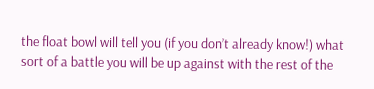the float bowl will tell you (if you don’t already know!) what sort of a battle you will be up against with the rest of the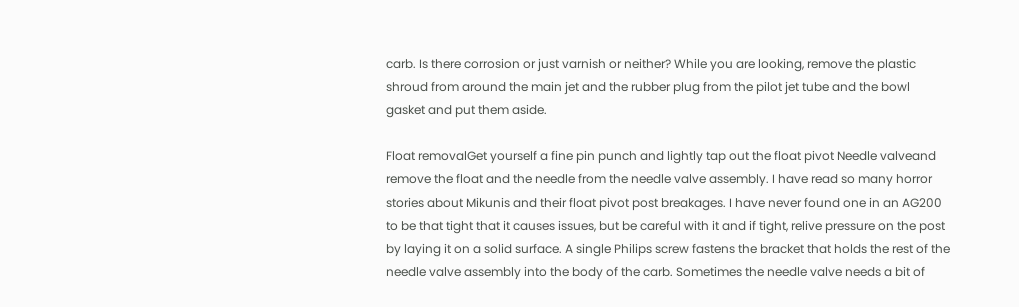carb. Is there corrosion or just varnish or neither? While you are looking, remove the plastic shroud from around the main jet and the rubber plug from the pilot jet tube and the bowl gasket and put them aside.

Float removalGet yourself a fine pin punch and lightly tap out the float pivot Needle valveand remove the float and the needle from the needle valve assembly. I have read so many horror stories about Mikunis and their float pivot post breakages. I have never found one in an AG200 to be that tight that it causes issues, but be careful with it and if tight, relive pressure on the post by laying it on a solid surface. A single Philips screw fastens the bracket that holds the rest of the needle valve assembly into the body of the carb. Sometimes the needle valve needs a bit of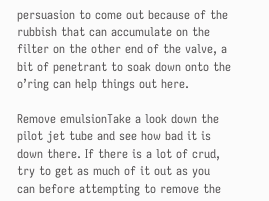persuasion to come out because of the rubbish that can accumulate on the filter on the other end of the valve, a bit of penetrant to soak down onto the o’ring can help things out here.

Remove emulsionTake a look down the pilot jet tube and see how bad it is down there. If there is a lot of crud, try to get as much of it out as you can before attempting to remove the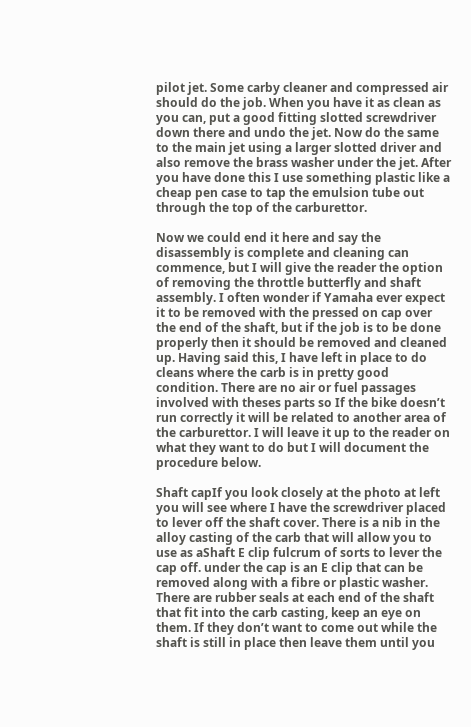pilot jet. Some carby cleaner and compressed air should do the job. When you have it as clean as you can, put a good fitting slotted screwdriver down there and undo the jet. Now do the same to the main jet using a larger slotted driver and also remove the brass washer under the jet. After you have done this I use something plastic like a cheap pen case to tap the emulsion tube out through the top of the carburettor.

Now we could end it here and say the disassembly is complete and cleaning can commence, but I will give the reader the option of removing the throttle butterfly and shaft assembly. I often wonder if Yamaha ever expect it to be removed with the pressed on cap over the end of the shaft, but if the job is to be done properly then it should be removed and cleaned up. Having said this, I have left in place to do cleans where the carb is in pretty good condition. There are no air or fuel passages involved with theses parts so If the bike doesn’t run correctly it will be related to another area of the carburettor. I will leave it up to the reader on what they want to do but I will document the procedure below.

Shaft capIf you look closely at the photo at left you will see where I have the screwdriver placed to lever off the shaft cover. There is a nib in the alloy casting of the carb that will allow you to use as aShaft E clip fulcrum of sorts to lever the cap off. under the cap is an E clip that can be removed along with a fibre or plastic washer. There are rubber seals at each end of the shaft that fit into the carb casting, keep an eye on them. If they don’t want to come out while the shaft is still in place then leave them until you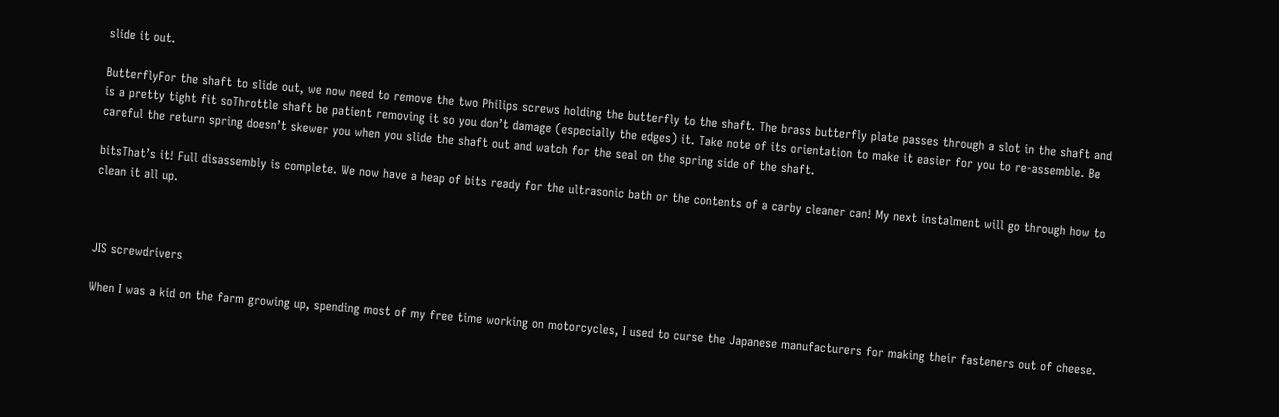slide it out.

ButterflyFor the shaft to slide out, we now need to remove the two Philips screws holding the butterfly to the shaft. The brass butterfly plate passes through a slot in the shaft and is a pretty tight fit soThrottle shaft be patient removing it so you don’t damage (especially the edges) it. Take note of its orientation to make it easier for you to re-assemble. Be careful the return spring doesn’t skewer you when you slide the shaft out and watch for the seal on the spring side of the shaft.

bitsThat’s it! Full disassembly is complete. We now have a heap of bits ready for the ultrasonic bath or the contents of a carby cleaner can! My next instalment will go through how to clean it all up.



JIS screwdrivers

When I was a kid on the farm growing up, spending most of my free time working on motorcycles, I used to curse the Japanese manufacturers for making their fasteners out of cheese.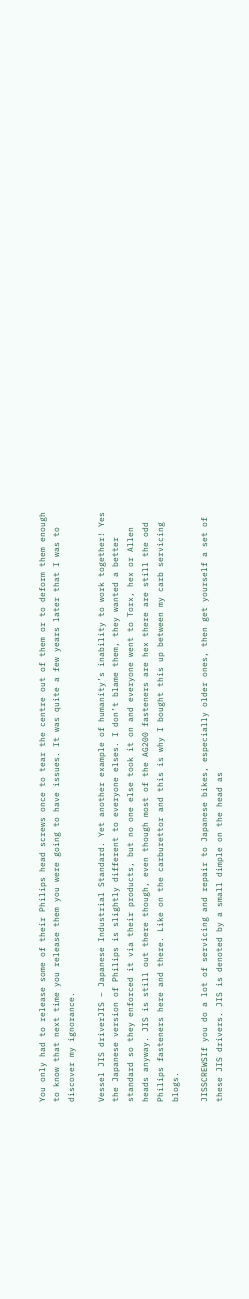You only had to release some of their Philips head screws once to tear the centre out of them or to deform them enough to know that next time you release them you were going to have issues. It was quite a few years later that I was to discover my ignorance.

Vessel JIS driverJIS – Japanese Industrial Standard. Yet another example of humanity’s inability to work together! Yes the Japanese version of Philips is slightly different to everyone elses. I don’t blame them, they wanted a better standard so they enforced it via their products, but no one else took it on and everyone went to Torx, hex or Allen heads anyway. JIS is still out there though, even though most of the AG200 fasteners are hex there are still the odd Philips fasteners here and there. Like on the carburettor and this is why I bought this up between my carb servicing blogs.

JISSCREWSIf you do a lot of servicing and repair to Japanese bikes, especially older ones, then get yourself a set of these JIS drivers. JIS is denoted by a small dimple on the head as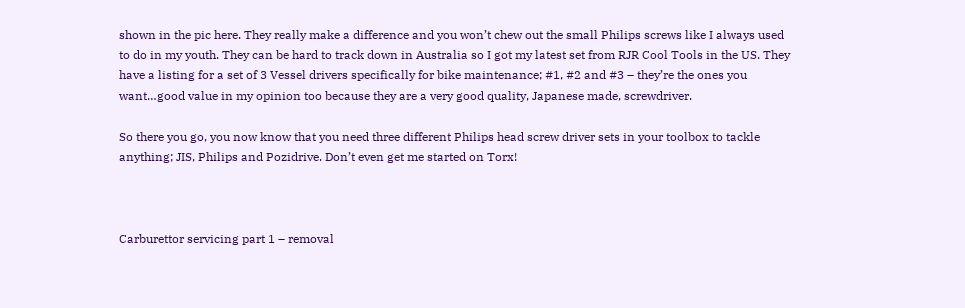shown in the pic here. They really make a difference and you won’t chew out the small Philips screws like I always used to do in my youth. They can be hard to track down in Australia so I got my latest set from RJR Cool Tools in the US. They have a listing for a set of 3 Vessel drivers specifically for bike maintenance; #1, #2 and #3 – they’re the ones you want…good value in my opinion too because they are a very good quality, Japanese made, screwdriver.

So there you go, you now know that you need three different Philips head screw driver sets in your toolbox to tackle anything; JIS, Philips and Pozidrive. Don’t even get me started on Torx!



Carburettor servicing part 1 – removal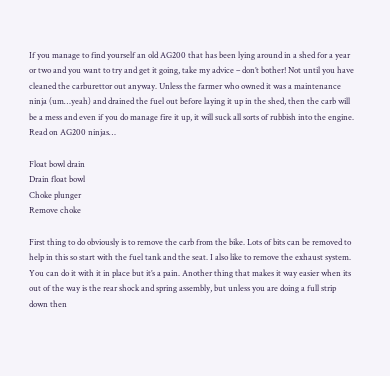If you manage to find yourself an old AG200 that has been lying around in a shed for a year or two and you want to try and get it going, take my advice – don’t bother! Not until you have cleaned the carburettor out anyway. Unless the farmer who owned it was a maintenance ninja (um…yeah) and drained the fuel out before laying it up in the shed, then the carb will be a mess and even if you do manage fire it up, it will suck all sorts of rubbish into the engine. Read on AG200 ninjas…

Float bowl drain
Drain float bowl
Choke plunger
Remove choke

First thing to do obviously is to remove the carb from the bike. Lots of bits can be removed to help in this so start with the fuel tank and the seat. I also like to remove the exhaust system. You can do it with it in place but it’s a pain. Another thing that makes it way easier when its out of the way is the rear shock and spring assembly, but unless you are doing a full strip down then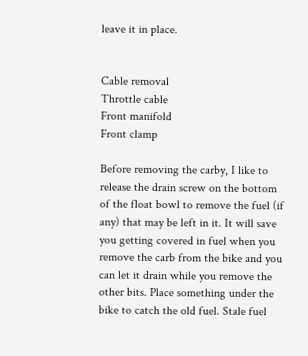leave it in place.


Cable removal
Throttle cable
Front manifold
Front clamp

Before removing the carby, I like to release the drain screw on the bottom of the float bowl to remove the fuel (if any) that may be left in it. It will save you getting covered in fuel when you remove the carb from the bike and you can let it drain while you remove the other bits. Place something under the bike to catch the old fuel. Stale fuel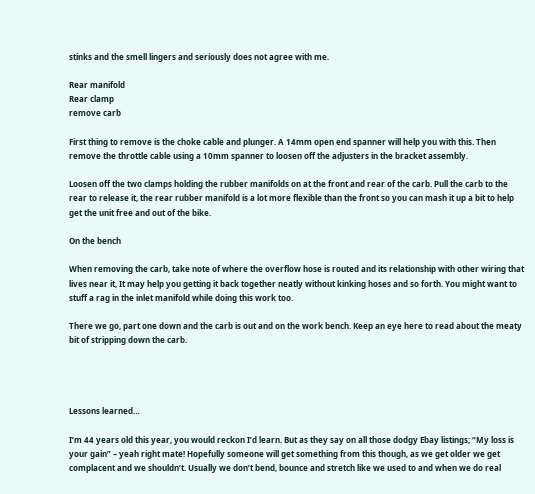stinks and the smell lingers and seriously does not agree with me.

Rear manifold
Rear clamp
remove carb

First thing to remove is the choke cable and plunger. A 14mm open end spanner will help you with this. Then remove the throttle cable using a 10mm spanner to loosen off the adjusters in the bracket assembly.

Loosen off the two clamps holding the rubber manifolds on at the front and rear of the carb. Pull the carb to the rear to release it, the rear rubber manifold is a lot more flexible than the front so you can mash it up a bit to help get the unit free and out of the bike.

On the bench

When removing the carb, take note of where the overflow hose is routed and its relationship with other wiring that lives near it, It may help you getting it back together neatly without kinking hoses and so forth. You might want to stuff a rag in the inlet manifold while doing this work too.

There we go, part one down and the carb is out and on the work bench. Keep an eye here to read about the meaty bit of stripping down the carb.




Lessons learned…

I’m 44 years old this year, you would reckon I’d learn. But as they say on all those dodgy Ebay listings; “My loss is your gain” – yeah right mate! Hopefully someone will get something from this though, as we get older we get complacent and we shouldn’t. Usually we don’t bend, bounce and stretch like we used to and when we do real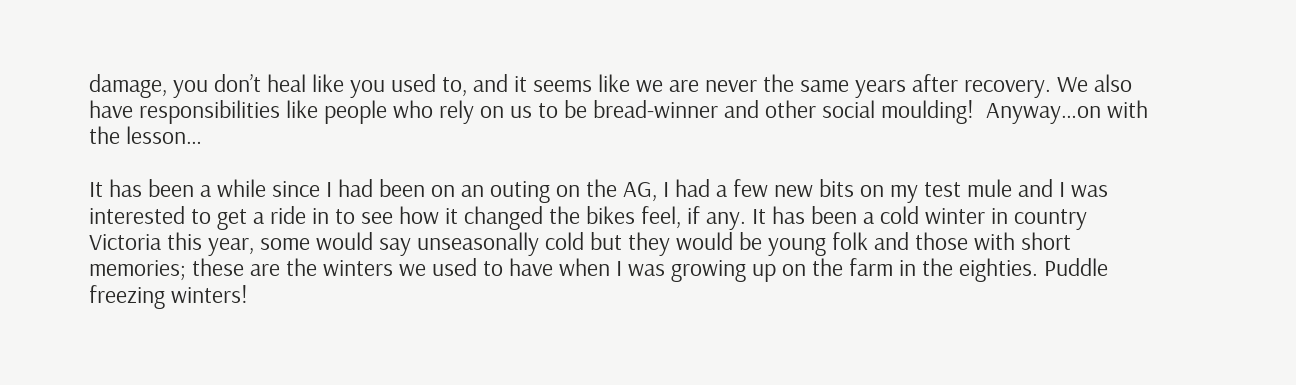damage, you don’t heal like you used to, and it seems like we are never the same years after recovery. We also have responsibilities like people who rely on us to be bread-winner and other social moulding!  Anyway…on with the lesson…

It has been a while since I had been on an outing on the AG, I had a few new bits on my test mule and I was interested to get a ride in to see how it changed the bikes feel, if any. It has been a cold winter in country Victoria this year, some would say unseasonally cold but they would be young folk and those with short memories; these are the winters we used to have when I was growing up on the farm in the eighties. Puddle freezing winters!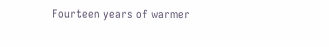Fourteen years of warmer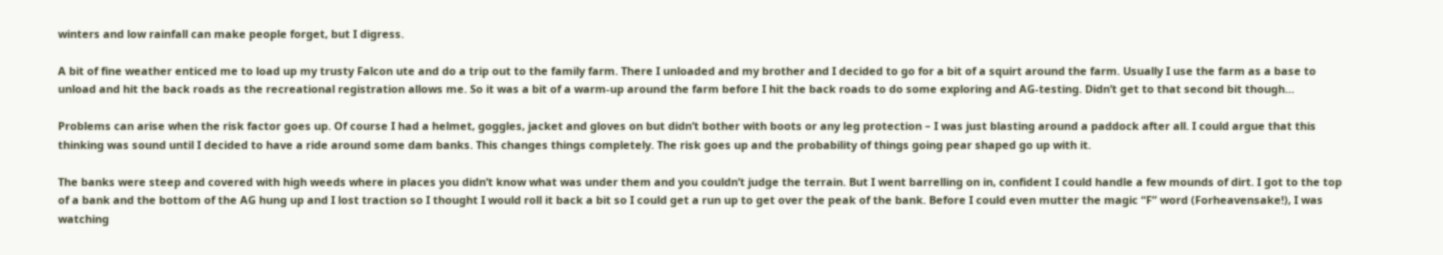winters and low rainfall can make people forget, but I digress.

A bit of fine weather enticed me to load up my trusty Falcon ute and do a trip out to the family farm. There I unloaded and my brother and I decided to go for a bit of a squirt around the farm. Usually I use the farm as a base to unload and hit the back roads as the recreational registration allows me. So it was a bit of a warm-up around the farm before I hit the back roads to do some exploring and AG-testing. Didn’t get to that second bit though…

Problems can arise when the risk factor goes up. Of course I had a helmet, goggles, jacket and gloves on but didn’t bother with boots or any leg protection – I was just blasting around a paddock after all. I could argue that this thinking was sound until I decided to have a ride around some dam banks. This changes things completely. The risk goes up and the probability of things going pear shaped go up with it.

The banks were steep and covered with high weeds where in places you didn’t know what was under them and you couldn’t judge the terrain. But I went barrelling on in, confident I could handle a few mounds of dirt. I got to the top of a bank and the bottom of the AG hung up and I lost traction so I thought I would roll it back a bit so I could get a run up to get over the peak of the bank. Before I could even mutter the magic “F” word (Forheavensake!), I was watching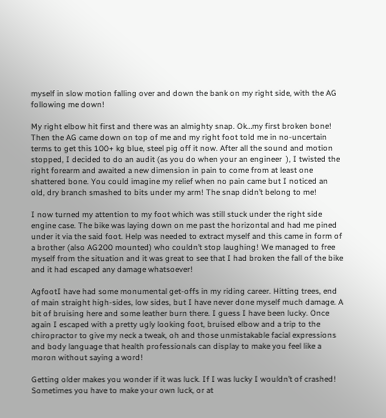myself in slow motion falling over and down the bank on my right side, with the AG following me down!

My right elbow hit first and there was an almighty snap. Ok…my first broken bone! Then the AG came down on top of me and my right foot told me in no-uncertain terms to get this 100+ kg blue, steel pig off it now. After all the sound and motion stopped, I decided to do an audit (as you do when your an engineer  ), I twisted the right forearm and awaited a new dimension in pain to come from at least one shattered bone. You could imagine my relief when no pain came but I noticed an old, dry branch smashed to bits under my arm! The snap didn’t belong to me!

I now turned my attention to my foot which was still stuck under the right side engine case. The bike was laying down on me past the horizontal and had me pined under it via the said foot. Help was needed to extract myself and this came in form of a brother (also AG200 mounted) who couldn’t stop laughing! We managed to free myself from the situation and it was great to see that I had broken the fall of the bike and it had escaped any damage whatsoever!

AgfootI have had some monumental get-offs in my riding career. Hitting trees, end of main straight high-sides, low sides, but I have never done myself much damage. A bit of bruising here and some leather burn there. I guess I have been lucky. Once again I escaped with a pretty ugly looking foot, bruised elbow and a trip to the chiropractor to give my neck a tweak, oh and those unmistakable facial expressions and body language that health professionals can display to make you feel like a moron without saying a word!

Getting older makes you wonder if it was luck. If I was lucky I wouldn’t of crashed! Sometimes you have to make your own luck, or at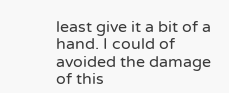least give it a bit of a hand. I could of avoided the damage of this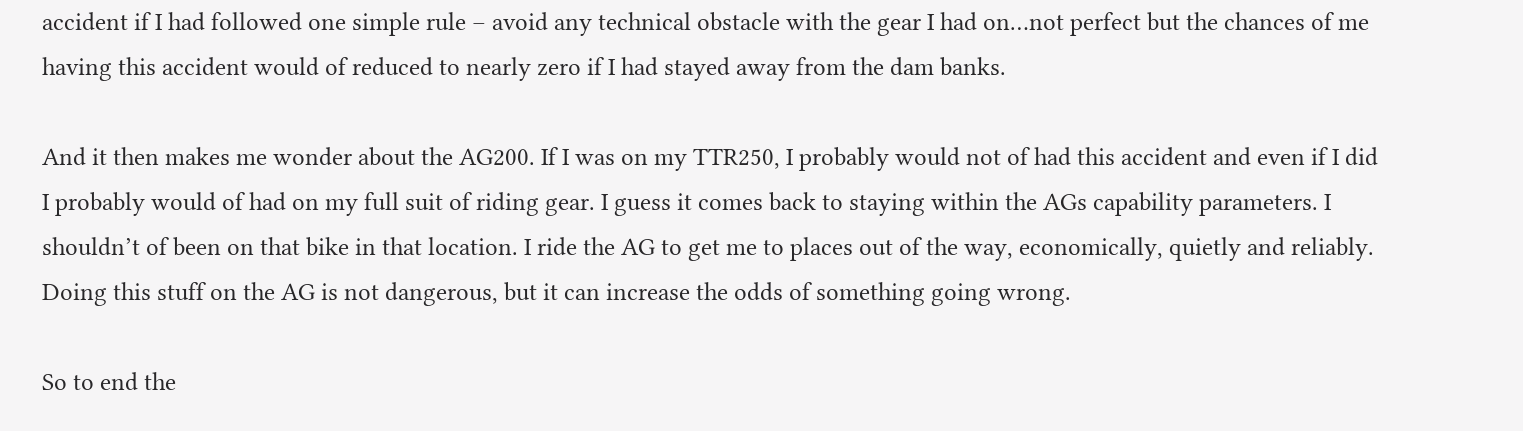accident if I had followed one simple rule – avoid any technical obstacle with the gear I had on…not perfect but the chances of me having this accident would of reduced to nearly zero if I had stayed away from the dam banks.

And it then makes me wonder about the AG200. If I was on my TTR250, I probably would not of had this accident and even if I did I probably would of had on my full suit of riding gear. I guess it comes back to staying within the AGs capability parameters. I shouldn’t of been on that bike in that location. I ride the AG to get me to places out of the way, economically, quietly and reliably. Doing this stuff on the AG is not dangerous, but it can increase the odds of something going wrong.

So to end the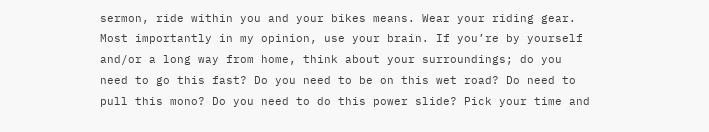sermon, ride within you and your bikes means. Wear your riding gear. Most importantly in my opinion, use your brain. If you’re by yourself and/or a long way from home, think about your surroundings; do you need to go this fast? Do you need to be on this wet road? Do need to pull this mono? Do you need to do this power slide? Pick your time and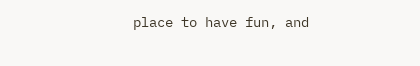place to have fun, and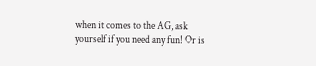when it comes to the AG, ask yourself if you need any fun! Or is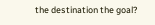the destination the goal?